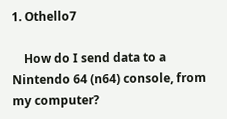1. Othello7

    How do I send data to a Nintendo 64 (n64) console, from my computer?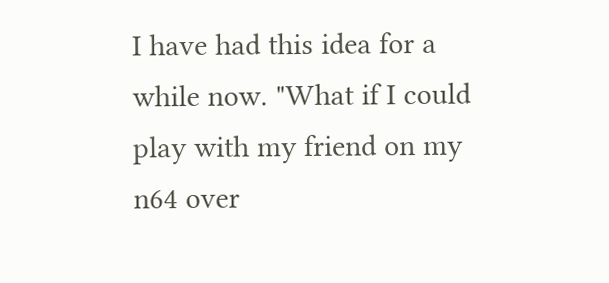I have had this idea for a while now. "What if I could play with my friend on my n64 over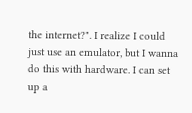the internet?". I realize I could just use an emulator, but I wanna do this with hardware. I can set up a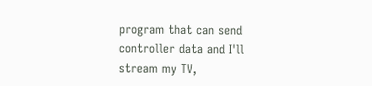program that can send controller data and I'll stream my TV,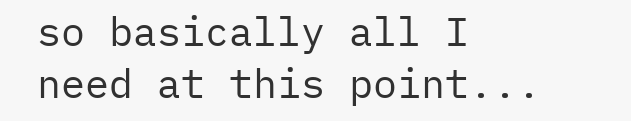so basically all I need at this point...